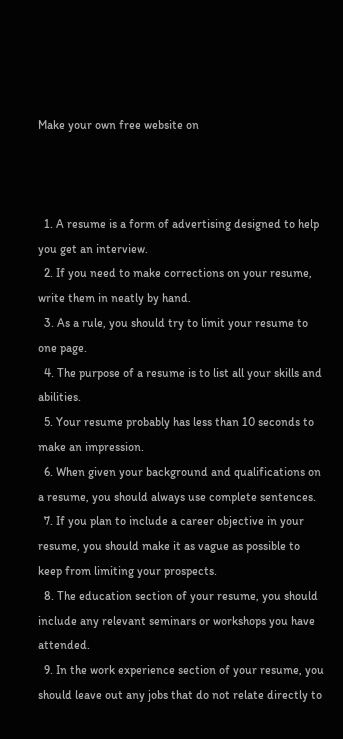Make your own free website on



  1. A resume is a form of advertising designed to help you get an interview.
  2. If you need to make corrections on your resume, write them in neatly by hand.
  3. As a rule, you should try to limit your resume to one page.
  4. The purpose of a resume is to list all your skills and abilities.
  5. Your resume probably has less than 10 seconds to make an impression.
  6. When given your background and qualifications on a resume, you should always use complete sentences.
  7. If you plan to include a career objective in your resume, you should make it as vague as possible to keep from limiting your prospects.
  8. The education section of your resume, you should include any relevant seminars or workshops you have attended.
  9. In the work experience section of your resume, you should leave out any jobs that do not relate directly to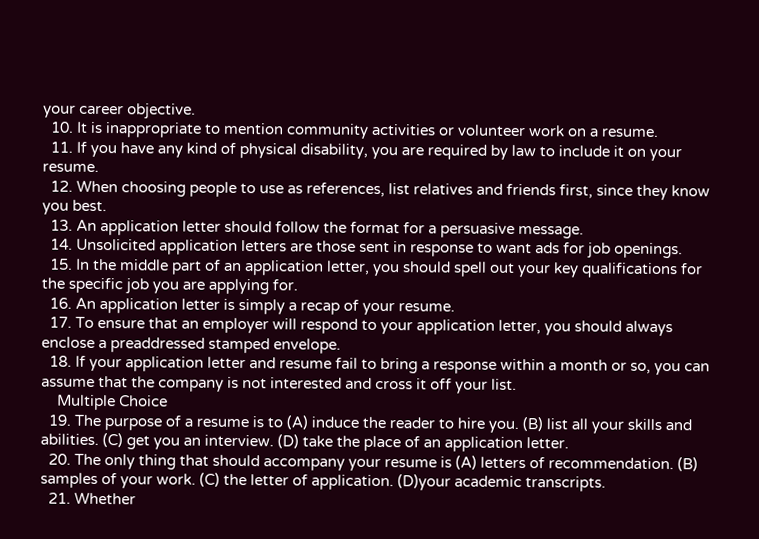your career objective.
  10. It is inappropriate to mention community activities or volunteer work on a resume.
  11. If you have any kind of physical disability, you are required by law to include it on your resume.
  12. When choosing people to use as references, list relatives and friends first, since they know you best.
  13. An application letter should follow the format for a persuasive message.
  14. Unsolicited application letters are those sent in response to want ads for job openings.
  15. In the middle part of an application letter, you should spell out your key qualifications for the specific job you are applying for.
  16. An application letter is simply a recap of your resume.
  17. To ensure that an employer will respond to your application letter, you should always enclose a preaddressed stamped envelope.
  18. If your application letter and resume fail to bring a response within a month or so, you can assume that the company is not interested and cross it off your list.
    Multiple Choice
  19. The purpose of a resume is to (A) induce the reader to hire you. (B) list all your skills and abilities. (C) get you an interview. (D) take the place of an application letter.
  20. The only thing that should accompany your resume is (A) letters of recommendation. (B) samples of your work. (C) the letter of application. (D)your academic transcripts.
  21. Whether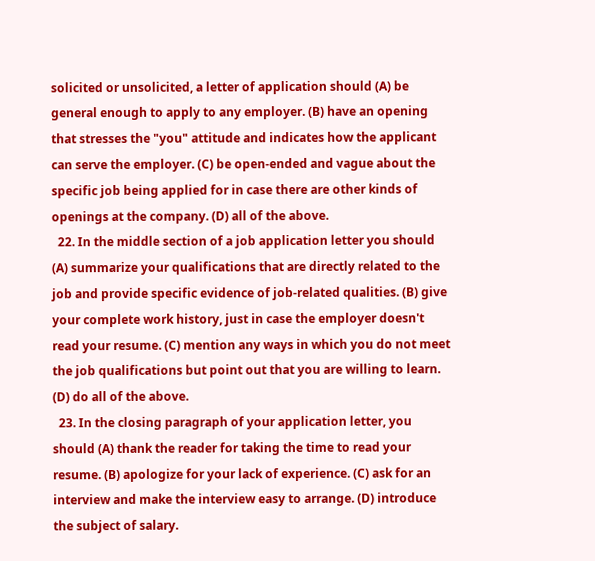solicited or unsolicited, a letter of application should (A) be general enough to apply to any employer. (B) have an opening that stresses the "you" attitude and indicates how the applicant can serve the employer. (C) be open-ended and vague about the specific job being applied for in case there are other kinds of openings at the company. (D) all of the above.
  22. In the middle section of a job application letter you should (A) summarize your qualifications that are directly related to the job and provide specific evidence of job-related qualities. (B) give your complete work history, just in case the employer doesn't read your resume. (C) mention any ways in which you do not meet the job qualifications but point out that you are willing to learn. (D) do all of the above.
  23. In the closing paragraph of your application letter, you should (A) thank the reader for taking the time to read your resume. (B) apologize for your lack of experience. (C) ask for an interview and make the interview easy to arrange. (D) introduce the subject of salary.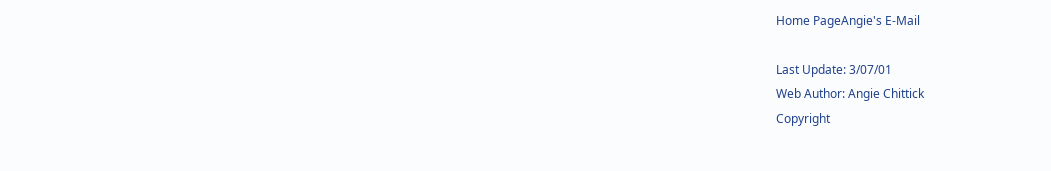Home PageAngie's E-Mail

Last Update: 3/07/01
Web Author: Angie Chittick
Copyright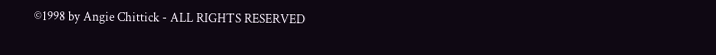©1998 by Angie Chittick - ALL RIGHTS RESERVED